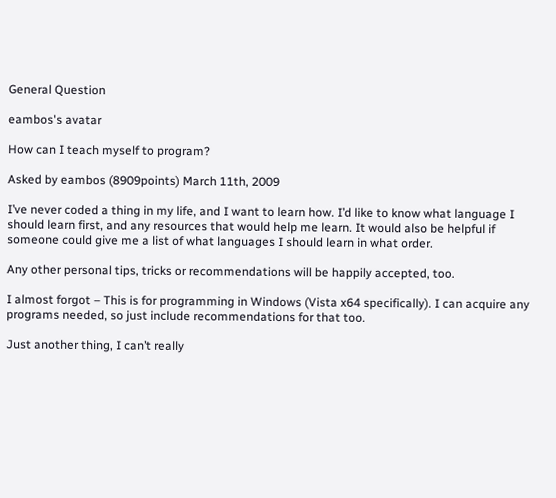General Question

eambos's avatar

How can I teach myself to program?

Asked by eambos (8909points) March 11th, 2009

I’ve never coded a thing in my life, and I want to learn how. I’d like to know what language I should learn first, and any resources that would help me learn. It would also be helpful if someone could give me a list of what languages I should learn in what order.

Any other personal tips, tricks or recommendations will be happily accepted, too.

I almost forgot – This is for programming in Windows (Vista x64 specifically). I can acquire any programs needed, so just include recommendations for that too.

Just another thing, I can’t really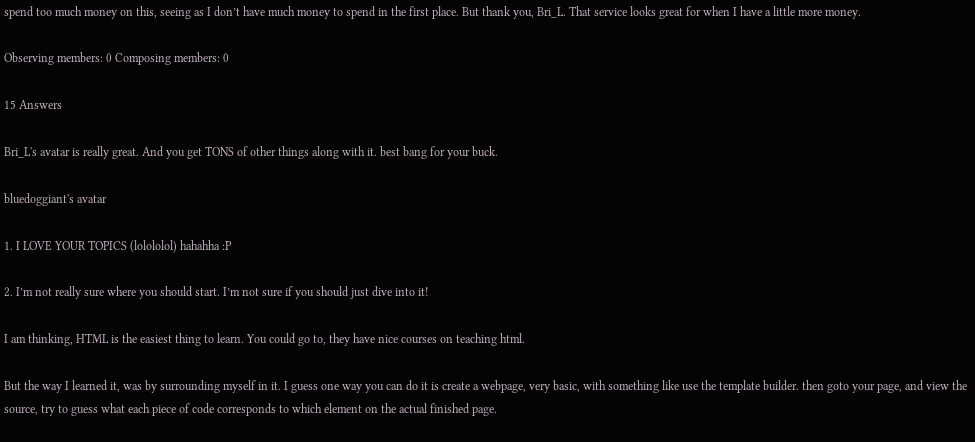spend too much money on this, seeing as I don’t have much money to spend in the first place. But thank you, Bri_L. That service looks great for when I have a little more money.

Observing members: 0 Composing members: 0

15 Answers

Bri_L's avatar is really great. And you get TONS of other things along with it. best bang for your buck.

bluedoggiant's avatar

1. I LOVE YOUR TOPICS (lolololol) hahahha :P

2. I’m not really sure where you should start. I’m not sure if you should just dive into it!

I am thinking, HTML is the easiest thing to learn. You could go to, they have nice courses on teaching html.

But the way I learned it, was by surrounding myself in it. I guess one way you can do it is create a webpage, very basic, with something like use the template builder. then goto your page, and view the source, try to guess what each piece of code corresponds to which element on the actual finished page.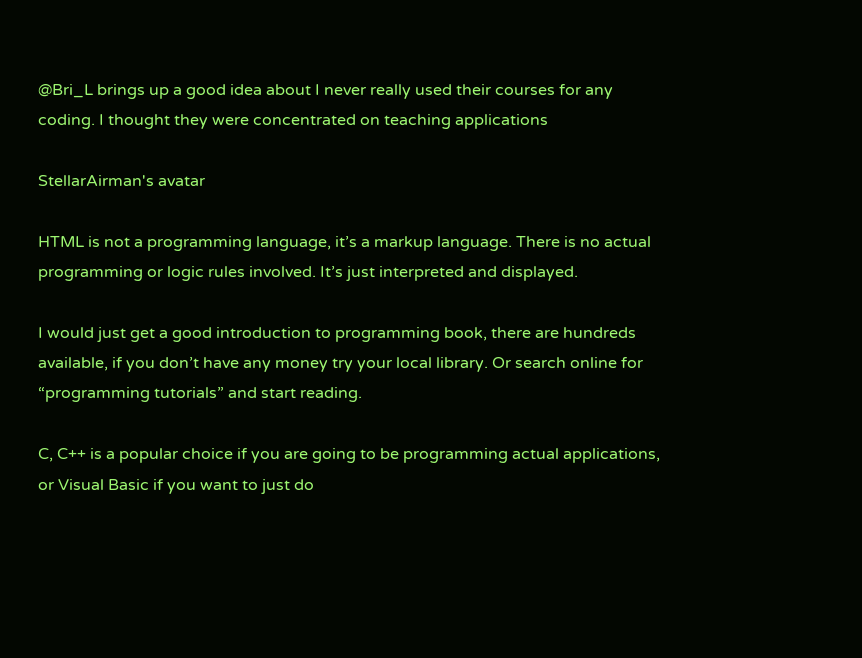@Bri_L brings up a good idea about I never really used their courses for any coding. I thought they were concentrated on teaching applications

StellarAirman's avatar

HTML is not a programming language, it’s a markup language. There is no actual programming or logic rules involved. It’s just interpreted and displayed.

I would just get a good introduction to programming book, there are hundreds available, if you don’t have any money try your local library. Or search online for “programming tutorials” and start reading.

C, C++ is a popular choice if you are going to be programming actual applications, or Visual Basic if you want to just do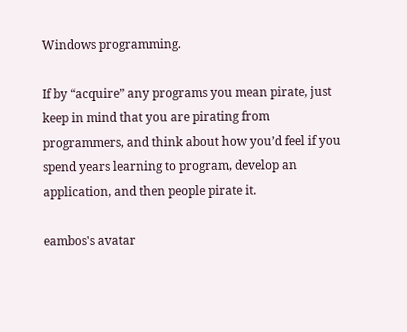Windows programming.

If by “acquire” any programs you mean pirate, just keep in mind that you are pirating from programmers, and think about how you’d feel if you spend years learning to program, develop an application, and then people pirate it.

eambos's avatar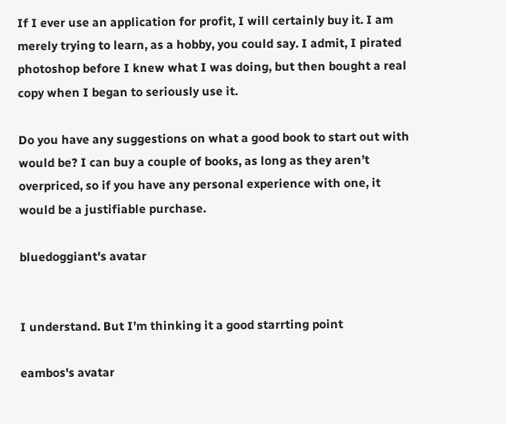If I ever use an application for profit, I will certainly buy it. I am merely trying to learn, as a hobby, you could say. I admit, I pirated photoshop before I knew what I was doing, but then bought a real copy when I began to seriously use it.

Do you have any suggestions on what a good book to start out with would be? I can buy a couple of books, as long as they aren’t overpriced, so if you have any personal experience with one, it would be a justifiable purchase.

bluedoggiant's avatar


I understand. But I’m thinking it a good starrting point

eambos's avatar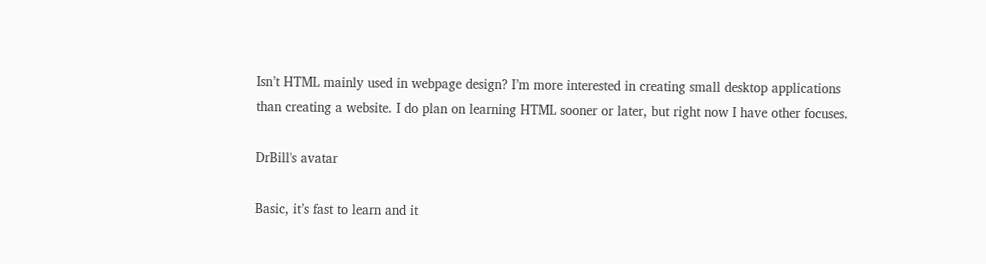Isn’t HTML mainly used in webpage design? I’m more interested in creating small desktop applications than creating a website. I do plan on learning HTML sooner or later, but right now I have other focuses.

DrBill's avatar

Basic, it’s fast to learn and it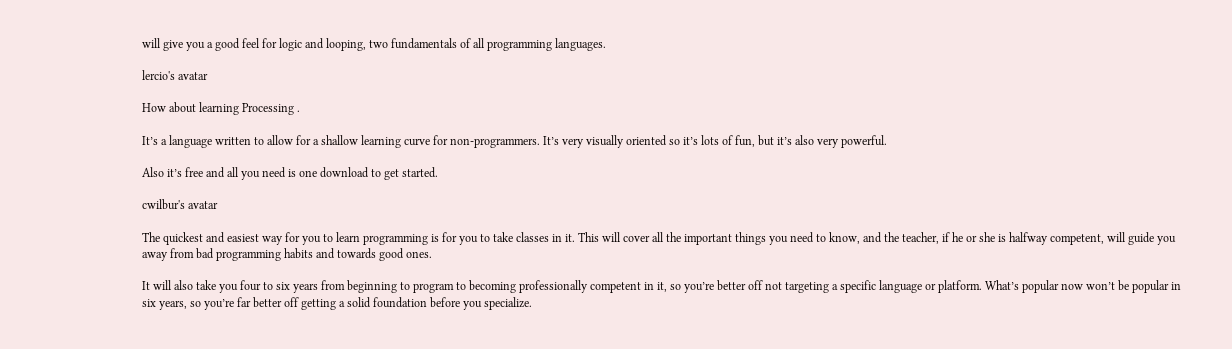will give you a good feel for logic and looping, two fundamentals of all programming languages.

lercio's avatar

How about learning Processing .

It’s a language written to allow for a shallow learning curve for non-programmers. It’s very visually oriented so it’s lots of fun, but it’s also very powerful.

Also it’s free and all you need is one download to get started.

cwilbur's avatar

The quickest and easiest way for you to learn programming is for you to take classes in it. This will cover all the important things you need to know, and the teacher, if he or she is halfway competent, will guide you away from bad programming habits and towards good ones.

It will also take you four to six years from beginning to program to becoming professionally competent in it, so you’re better off not targeting a specific language or platform. What’s popular now won’t be popular in six years, so you’re far better off getting a solid foundation before you specialize.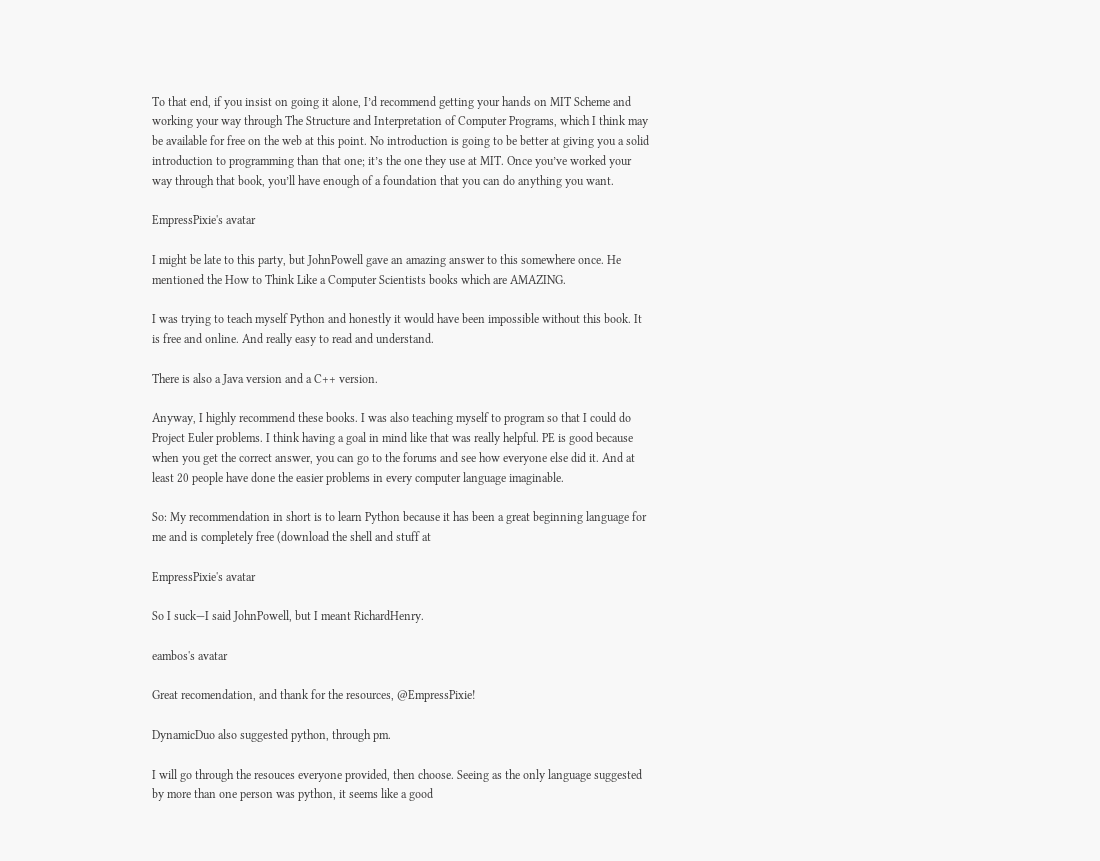To that end, if you insist on going it alone, I’d recommend getting your hands on MIT Scheme and working your way through The Structure and Interpretation of Computer Programs, which I think may be available for free on the web at this point. No introduction is going to be better at giving you a solid introduction to programming than that one; it’s the one they use at MIT. Once you’ve worked your way through that book, you’ll have enough of a foundation that you can do anything you want.

EmpressPixie's avatar

I might be late to this party, but JohnPowell gave an amazing answer to this somewhere once. He mentioned the How to Think Like a Computer Scientists books which are AMAZING.

I was trying to teach myself Python and honestly it would have been impossible without this book. It is free and online. And really easy to read and understand.

There is also a Java version and a C++ version.

Anyway, I highly recommend these books. I was also teaching myself to program so that I could do Project Euler problems. I think having a goal in mind like that was really helpful. PE is good because when you get the correct answer, you can go to the forums and see how everyone else did it. And at least 20 people have done the easier problems in every computer language imaginable.

So: My recommendation in short is to learn Python because it has been a great beginning language for me and is completely free (download the shell and stuff at

EmpressPixie's avatar

So I suck—I said JohnPowell, but I meant RichardHenry.

eambos's avatar

Great recomendation, and thank for the resources, @EmpressPixie!

DynamicDuo also suggested python, through pm.

I will go through the resouces everyone provided, then choose. Seeing as the only language suggested by more than one person was python, it seems like a good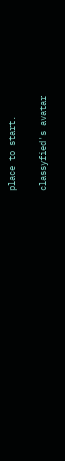place to start.

classyfied's avatar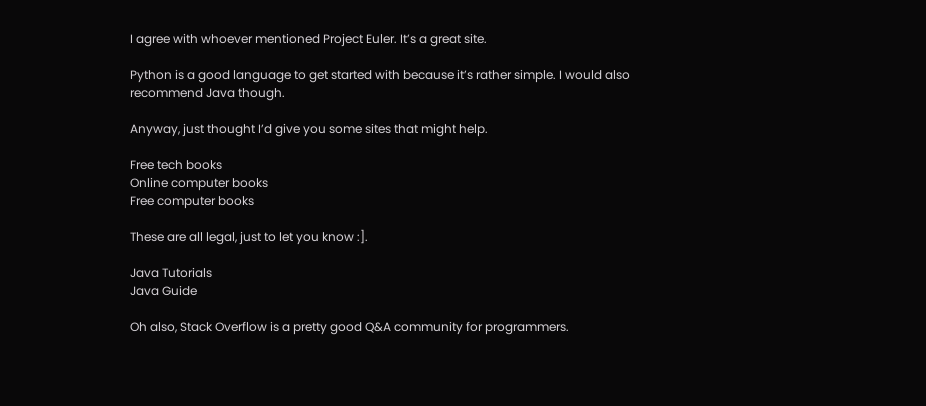I agree with whoever mentioned Project Euler. It’s a great site.

Python is a good language to get started with because it’s rather simple. I would also recommend Java though.

Anyway, just thought I’d give you some sites that might help.

Free tech books
Online computer books
Free computer books

These are all legal, just to let you know :].

Java Tutorials
Java Guide

Oh also, Stack Overflow is a pretty good Q&A community for programmers.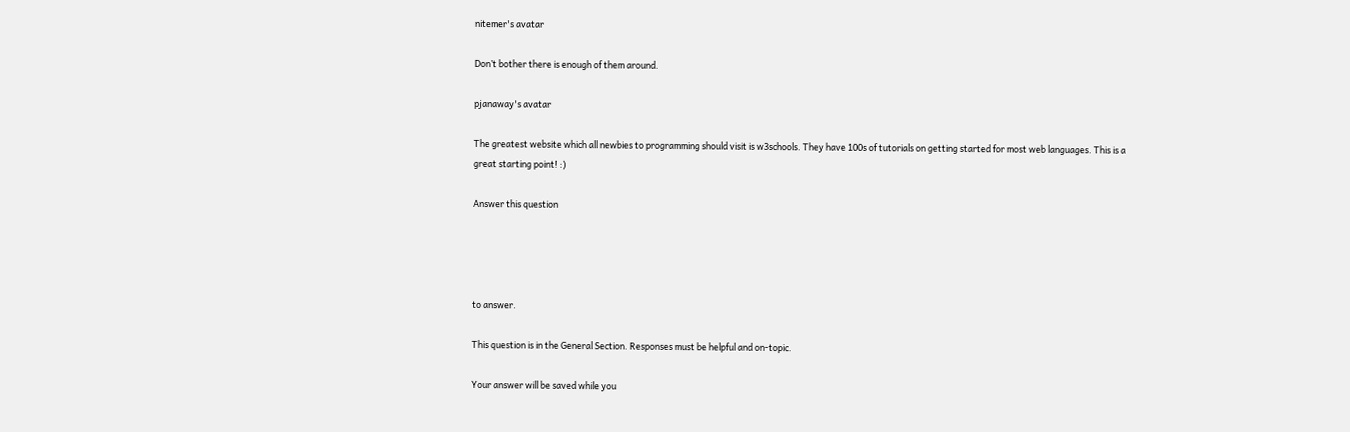nitemer's avatar

Don’t bother there is enough of them around.

pjanaway's avatar

The greatest website which all newbies to programming should visit is w3schools. They have 100s of tutorials on getting started for most web languages. This is a great starting point! :)

Answer this question




to answer.

This question is in the General Section. Responses must be helpful and on-topic.

Your answer will be saved while you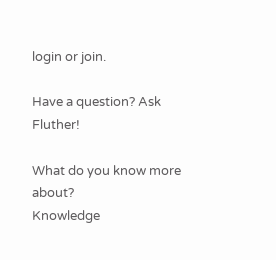login or join.

Have a question? Ask Fluther!

What do you know more about?
Knowledge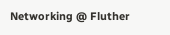Networking @ Fluther